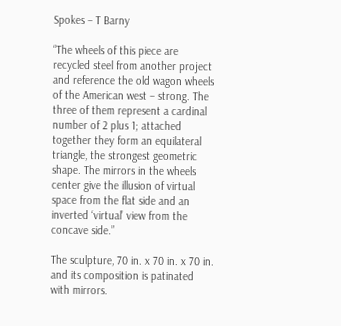Spokes – T Barny

“The wheels of this piece are recycled steel from another project and reference the old wagon wheels of the American west – strong. The three of them represent a cardinal number of 2 plus 1; attached together they form an equilateral triangle, the strongest geometric shape. The mirrors in the wheels center give the illusion of virtual space from the flat side and an inverted ‘virtual’ view from the concave side.”

The sculpture, 70 in. x 70 in. x 70 in. and its composition is patinated with mirrors.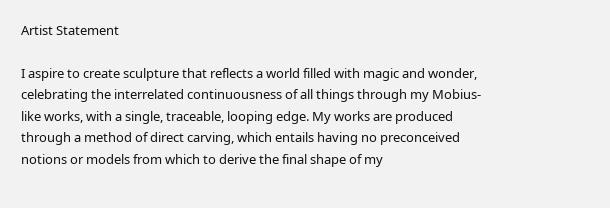Artist Statement

I aspire to create sculpture that reflects a world filled with magic and wonder, celebrating the interrelated continuousness of all things through my Mobius-like works, with a single, traceable, looping edge. My works are produced through a method of direct carving, which entails having no preconceived notions or models from which to derive the final shape of my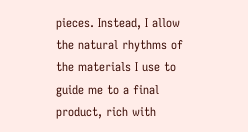pieces. Instead, I allow the natural rhythms of the materials I use to guide me to a final product, rich with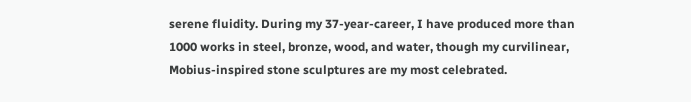serene fluidity. During my 37-year-career, I have produced more than 1000 works in steel, bronze, wood, and water, though my curvilinear, Mobius-inspired stone sculptures are my most celebrated.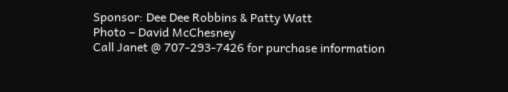Sponsor: Dee Dee Robbins & Patty Watt
Photo – David McChesney
Call Janet @ 707-293-7426 for purchase information